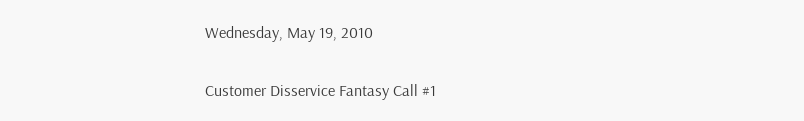Wednesday, May 19, 2010

Customer Disservice Fantasy Call #1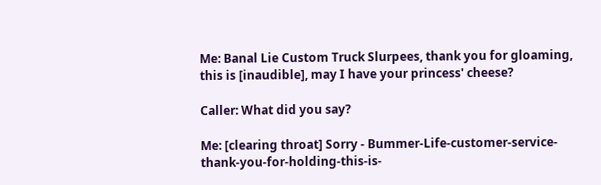Me: Banal Lie Custom Truck Slurpees, thank you for gloaming, this is [inaudible], may I have your princess' cheese?

Caller: What did you say?

Me: [clearing throat] Sorry - Bummer-Life-customer-service-thank-you-for-holding-this-is-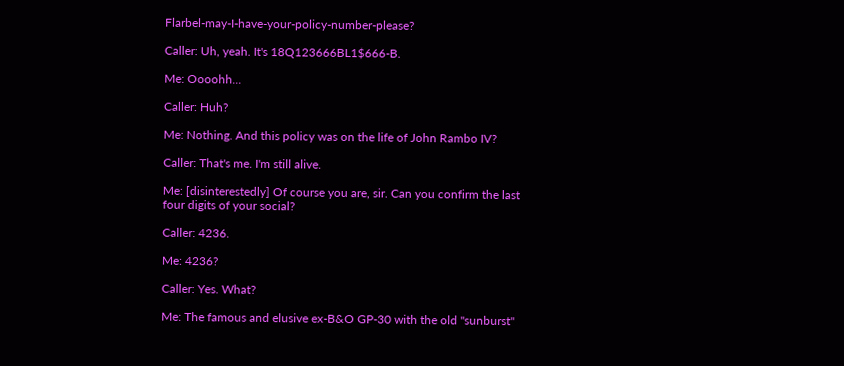Flarbel-may-I-have-your-policy-number-please?

Caller: Uh, yeah. It's 18Q123666BL1$666-B.

Me: Oooohh...

Caller: Huh?

Me: Nothing. And this policy was on the life of John Rambo IV?

Caller: That's me. I'm still alive.

Me: [disinterestedly] Of course you are, sir. Can you confirm the last four digits of your social?

Caller: 4236.

Me: 4236?

Caller: Yes. What?

Me: The famous and elusive ex-B&O GP-30 with the old "sunburst"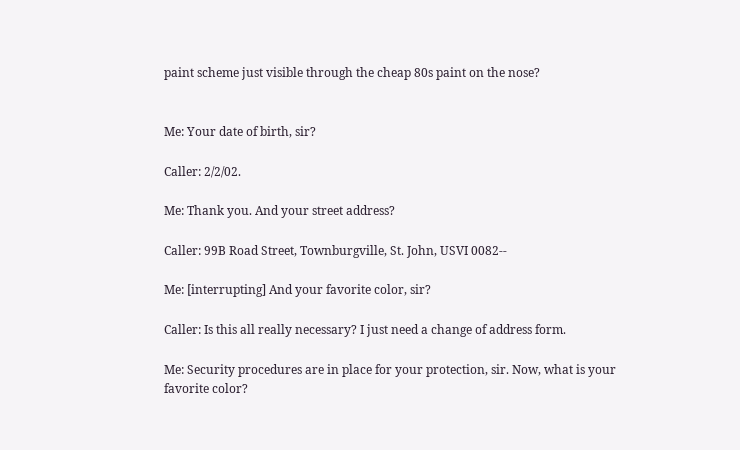paint scheme just visible through the cheap 80s paint on the nose?


Me: Your date of birth, sir?

Caller: 2/2/02.

Me: Thank you. And your street address?

Caller: 99B Road Street, Townburgville, St. John, USVI 0082--

Me: [interrupting] And your favorite color, sir?

Caller: Is this all really necessary? I just need a change of address form.

Me: Security procedures are in place for your protection, sir. Now, what is your favorite color?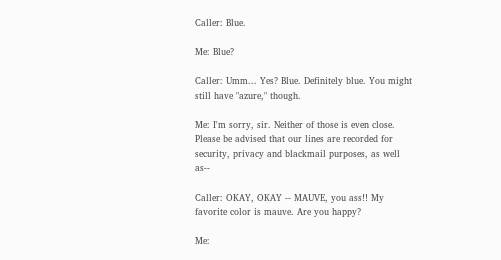Caller: Blue.

Me: Blue?

Caller: Umm... Yes? Blue. Definitely blue. You might still have "azure," though.

Me: I'm sorry, sir. Neither of those is even close. Please be advised that our lines are recorded for security, privacy and blackmail purposes, as well as--

Caller: OKAY, OKAY -- MAUVE, you ass!! My favorite color is mauve. Are you happy?

Me: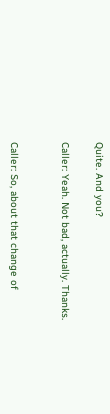Quite. And you?

Caller: Yeah. Not bad, actually. Thanks.


Caller: So, about that change of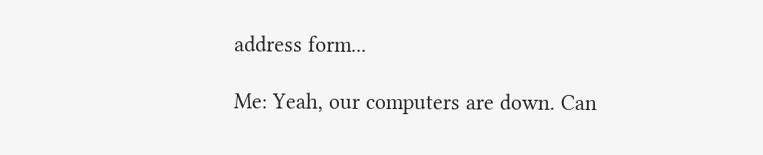address form...

Me: Yeah, our computers are down. Can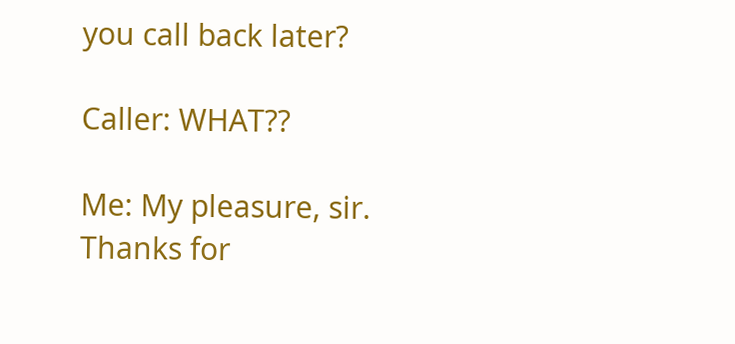you call back later?

Caller: WHAT??

Me: My pleasure, sir. Thanks for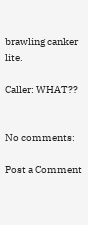brawling canker lite.

Caller: WHAT??


No comments:

Post a Comment